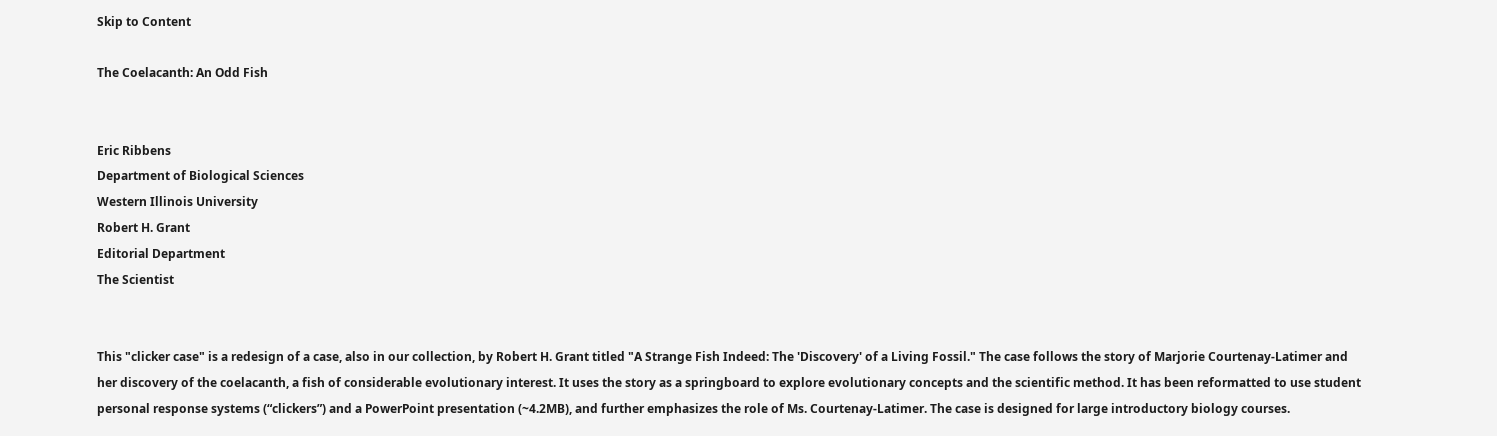Skip to Content

The Coelacanth: An Odd Fish


Eric Ribbens
Department of Biological Sciences
Western Illinois University
Robert H. Grant
Editorial Department
The Scientist


This "clicker case" is a redesign of a case, also in our collection, by Robert H. Grant titled "A Strange Fish Indeed: The 'Discovery' of a Living Fossil." The case follows the story of Marjorie Courtenay-Latimer and her discovery of the coelacanth, a fish of considerable evolutionary interest. It uses the story as a springboard to explore evolutionary concepts and the scientific method. It has been reformatted to use student personal response systems (“clickers”) and a PowerPoint presentation (~4.2MB), and further emphasizes the role of Ms. Courtenay-Latimer. The case is designed for large introductory biology courses.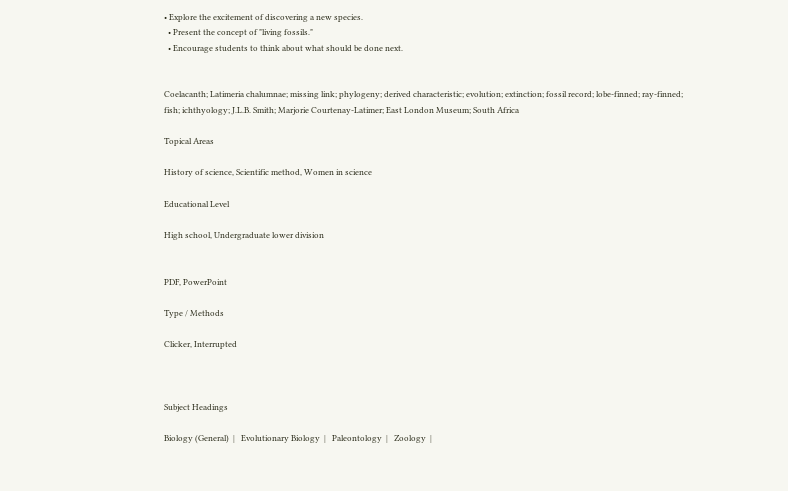• Explore the excitement of discovering a new species.
  • Present the concept of "living fossils."
  • Encourage students to think about what should be done next.


Coelacanth; Latimeria chalumnae; missing link; phylogeny; derived characteristic; evolution; extinction; fossil record; lobe-finned; ray-finned; fish; ichthyology; J.L.B. Smith; Marjorie Courtenay-Latimer; East London Museum; South Africa

Topical Areas

History of science, Scientific method, Women in science

Educational Level

High school, Undergraduate lower division


PDF, PowerPoint

Type / Methods

Clicker, Interrupted



Subject Headings

Biology (General)  |   Evolutionary Biology  |   Paleontology  |   Zoology  |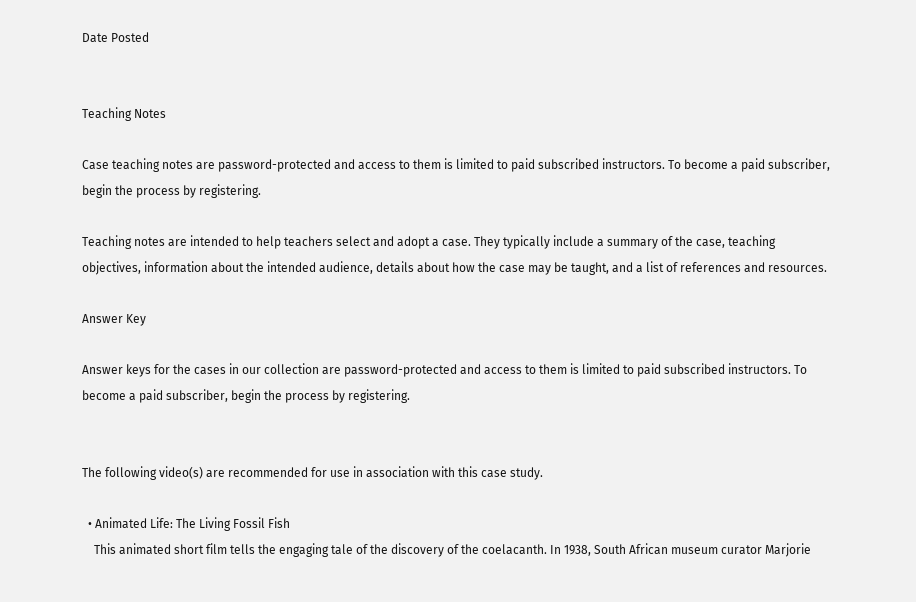Date Posted


Teaching Notes

Case teaching notes are password-protected and access to them is limited to paid subscribed instructors. To become a paid subscriber, begin the process by registering.

Teaching notes are intended to help teachers select and adopt a case. They typically include a summary of the case, teaching objectives, information about the intended audience, details about how the case may be taught, and a list of references and resources.

Answer Key

Answer keys for the cases in our collection are password-protected and access to them is limited to paid subscribed instructors. To become a paid subscriber, begin the process by registering.


The following video(s) are recommended for use in association with this case study.

  • Animated Life: The Living Fossil Fish
    This animated short film tells the engaging tale of the discovery of the coelacanth. In 1938, South African museum curator Marjorie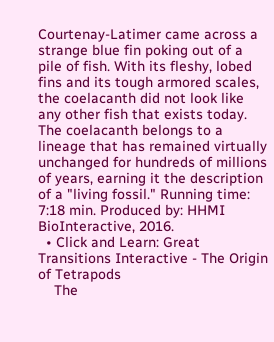Courtenay-Latimer came across a strange blue fin poking out of a pile of fish. With its fleshy, lobed fins and its tough armored scales, the coelacanth did not look like any other fish that exists today. The coelacanth belongs to a lineage that has remained virtually unchanged for hundreds of millions of years, earning it the description of a "living fossil." Running time: 7:18 min. Produced by: HHMI BioInteractive, 2016.
  • Click and Learn: Great Transitions Interactive - The Origin of Tetrapods
    The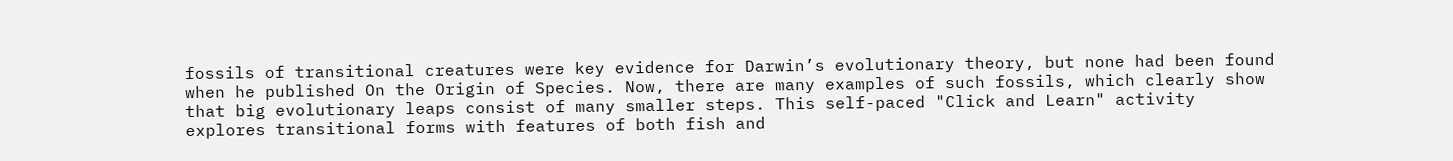fossils of transitional creatures were key evidence for Darwin’s evolutionary theory, but none had been found when he published On the Origin of Species. Now, there are many examples of such fossils, which clearly show that big evolutionary leaps consist of many smaller steps. This self-paced "Click and Learn" activity explores transitional forms with features of both fish and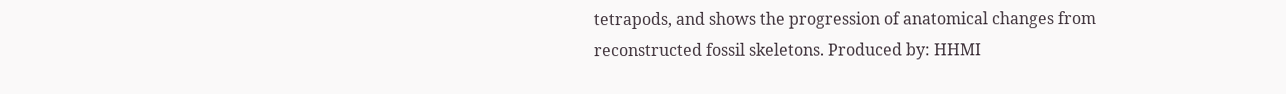tetrapods, and shows the progression of anatomical changes from reconstructed fossil skeletons. Produced by: HHMI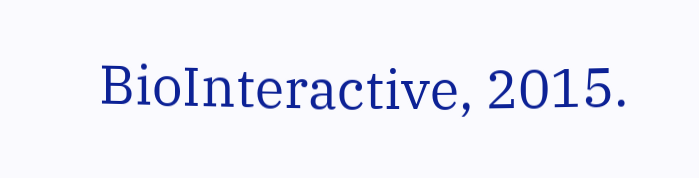BioInteractive, 2015.